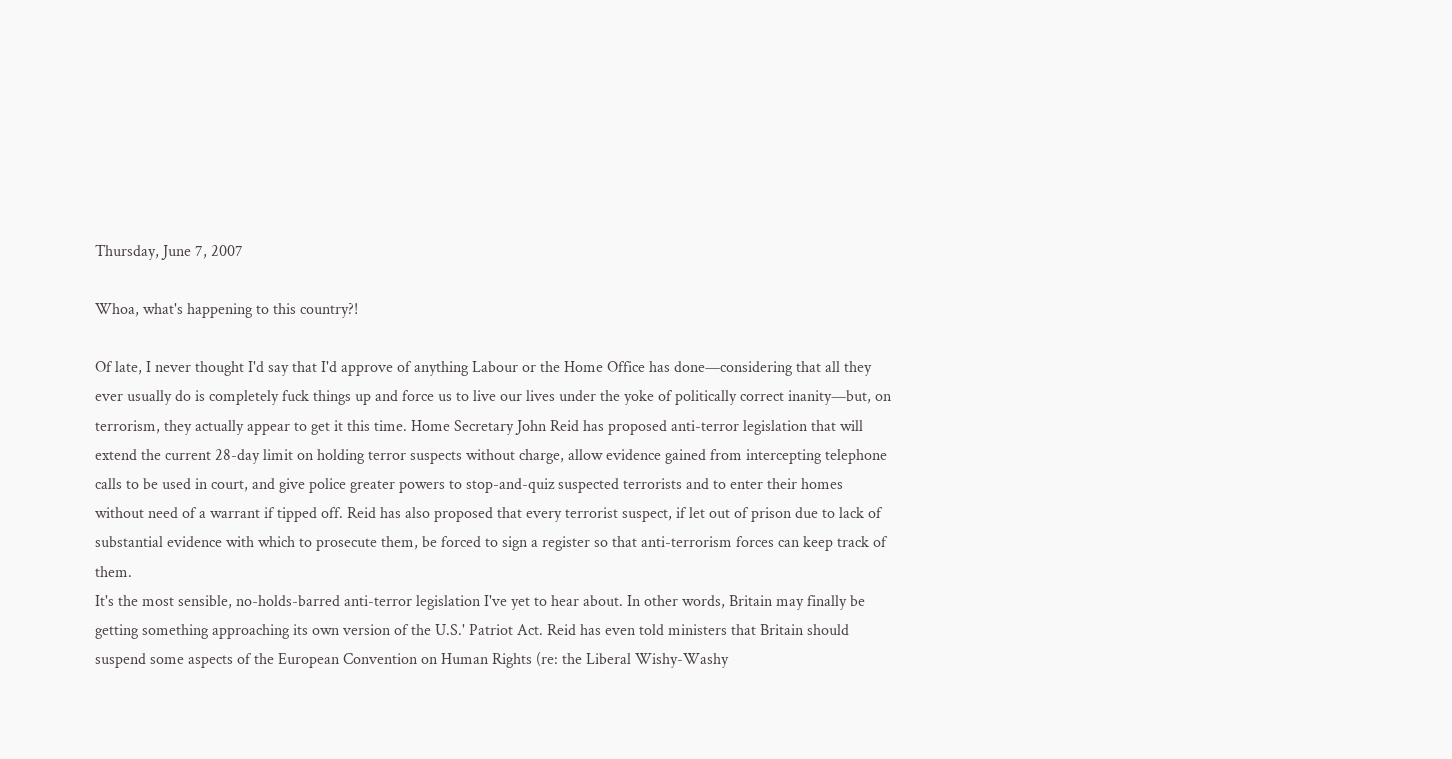Thursday, June 7, 2007

Whoa, what's happening to this country?!

Of late, I never thought I'd say that I'd approve of anything Labour or the Home Office has done—considering that all they ever usually do is completely fuck things up and force us to live our lives under the yoke of politically correct inanity—but, on terrorism, they actually appear to get it this time. Home Secretary John Reid has proposed anti-terror legislation that will extend the current 28-day limit on holding terror suspects without charge, allow evidence gained from intercepting telephone calls to be used in court, and give police greater powers to stop-and-quiz suspected terrorists and to enter their homes without need of a warrant if tipped off. Reid has also proposed that every terrorist suspect, if let out of prison due to lack of substantial evidence with which to prosecute them, be forced to sign a register so that anti-terrorism forces can keep track of them.
It's the most sensible, no-holds-barred anti-terror legislation I've yet to hear about. In other words, Britain may finally be getting something approaching its own version of the U.S.' Patriot Act. Reid has even told ministers that Britain should suspend some aspects of the European Convention on Human Rights (re: the Liberal Wishy-Washy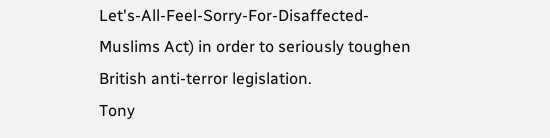Let's-All-Feel-Sorry-For-Disaffected-Muslims Act) in order to seriously toughen British anti-terror legislation.
Tony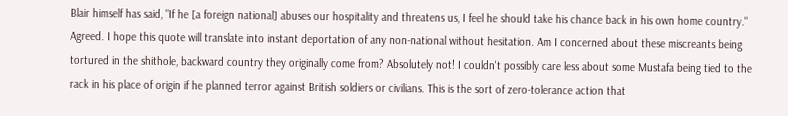Blair himself has said, "If he [a foreign national] abuses our hospitality and threatens us, I feel he should take his chance back in his own home country." Agreed. I hope this quote will translate into instant deportation of any non-national without hesitation. Am I concerned about these miscreants being tortured in the shithole, backward country they originally come from? Absolutely not! I couldn't possibly care less about some Mustafa being tied to the rack in his place of origin if he planned terror against British soldiers or civilians. This is the sort of zero-tolerance action that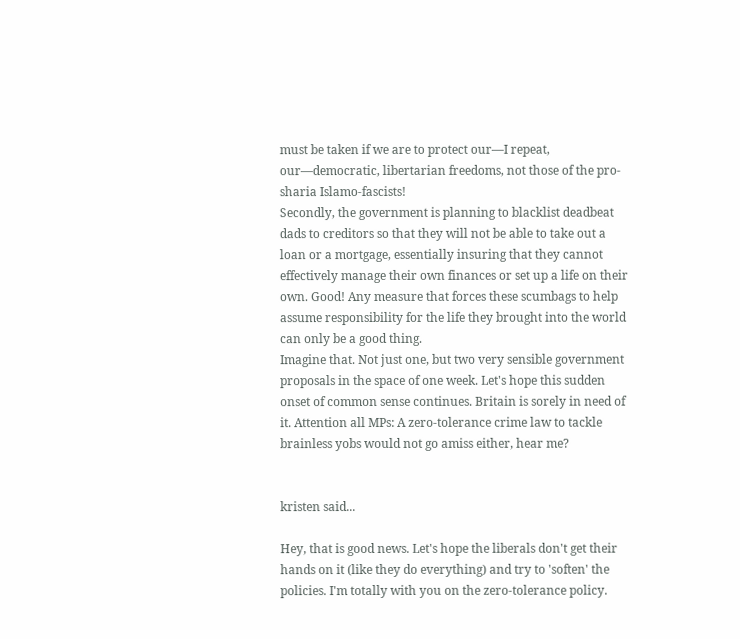must be taken if we are to protect our—I repeat, our—democratic, libertarian freedoms, not those of the pro-sharia Islamo-fascists!
Secondly, the government is planning to blacklist deadbeat dads to creditors so that they will not be able to take out a loan or a mortgage, essentially insuring that they cannot effectively manage their own finances or set up a life on their own. Good! Any measure that forces these scumbags to help assume responsibility for the life they brought into the world can only be a good thing.
Imagine that. Not just one, but two very sensible government proposals in the space of one week. Let's hope this sudden onset of common sense continues. Britain is sorely in need of it. Attention all MPs: A zero-tolerance crime law to tackle brainless yobs would not go amiss either, hear me?


kristen said...

Hey, that is good news. Let's hope the liberals don't get their hands on it (like they do everything) and try to 'soften' the policies. I'm totally with you on the zero-tolerance policy.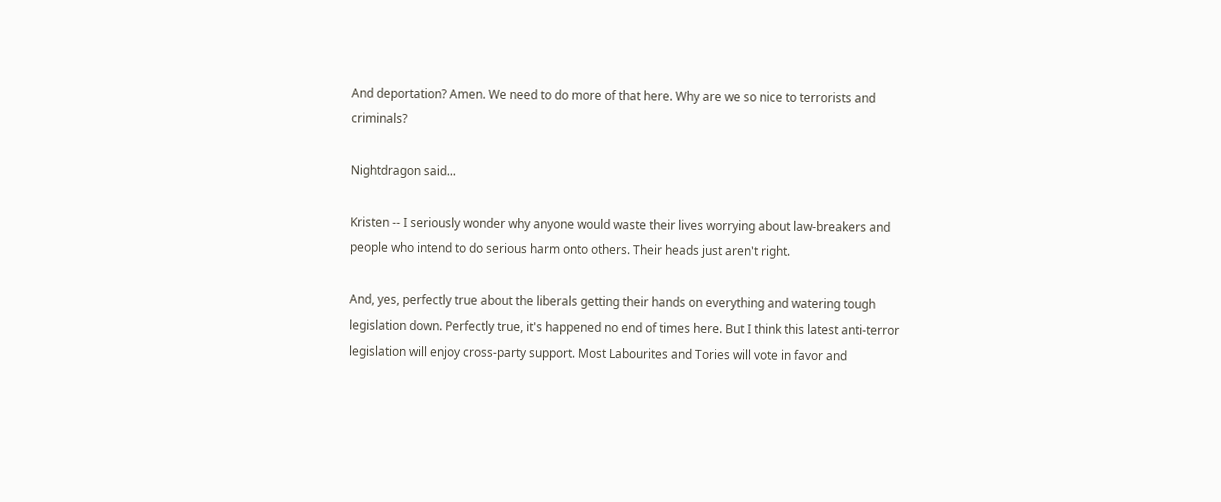And deportation? Amen. We need to do more of that here. Why are we so nice to terrorists and criminals?

Nightdragon said...

Kristen -- I seriously wonder why anyone would waste their lives worrying about law-breakers and people who intend to do serious harm onto others. Their heads just aren't right.

And, yes, perfectly true about the liberals getting their hands on everything and watering tough legislation down. Perfectly true, it's happened no end of times here. But I think this latest anti-terror legislation will enjoy cross-party support. Most Labourites and Tories will vote in favor and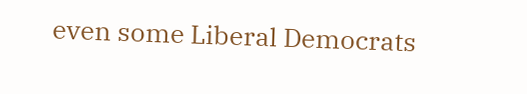even some Liberal Democrats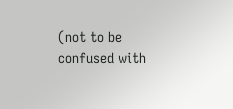(not to be confused with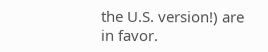the U.S. version!) are in favor.